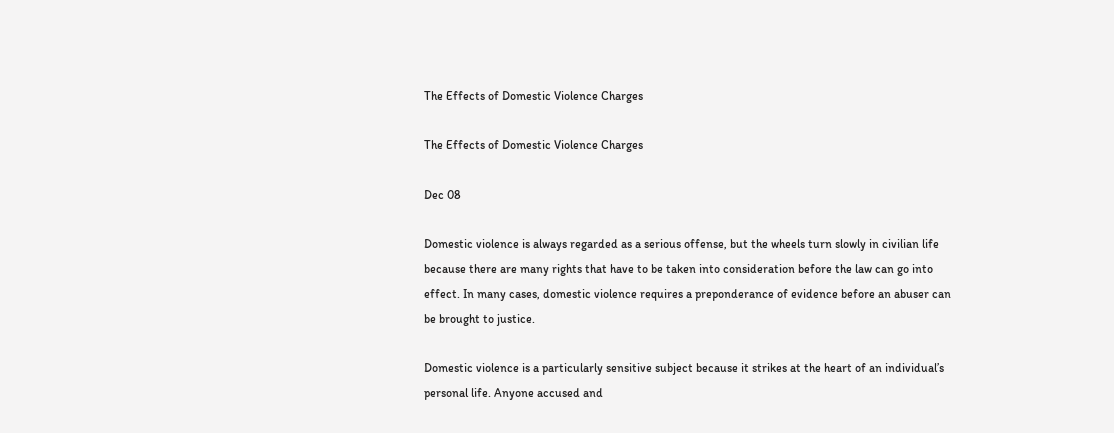The Effects of Domestic Violence Charges

The Effects of Domestic Violence Charges

Dec 08

Domestic violence is always regarded as a serious offense, but the wheels turn slowly in civilian life because there are many rights that have to be taken into consideration before the law can go into effect. In many cases, domestic violence requires a preponderance of evidence before an abuser can be brought to justice.

Domestic violence is a particularly sensitive subject because it strikes at the heart of an individual’s personal life. Anyone accused and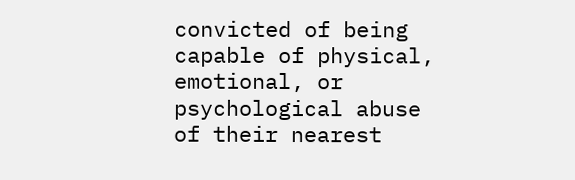convicted of being capable of physical, emotional, or psychological abuse of their nearest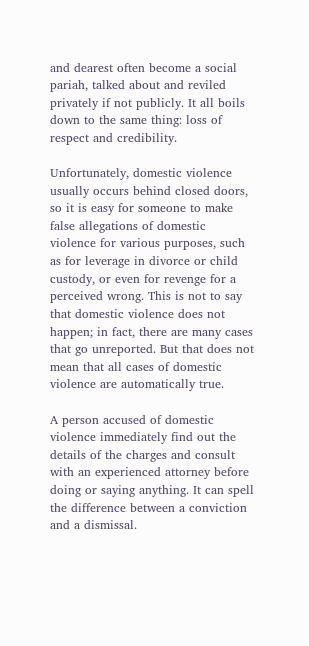and dearest often become a social pariah, talked about and reviled privately if not publicly. It all boils down to the same thing: loss of respect and credibility.

Unfortunately, domestic violence usually occurs behind closed doors, so it is easy for someone to make false allegations of domestic violence for various purposes, such as for leverage in divorce or child custody, or even for revenge for a perceived wrong. This is not to say that domestic violence does not happen; in fact, there are many cases that go unreported. But that does not mean that all cases of domestic violence are automatically true.

A person accused of domestic violence immediately find out the details of the charges and consult with an experienced attorney before doing or saying anything. It can spell the difference between a conviction and a dismissal.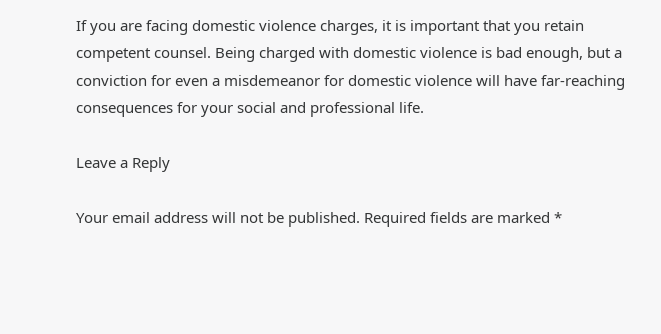If you are facing domestic violence charges, it is important that you retain competent counsel. Being charged with domestic violence is bad enough, but a conviction for even a misdemeanor for domestic violence will have far-reaching consequences for your social and professional life.

Leave a Reply

Your email address will not be published. Required fields are marked *